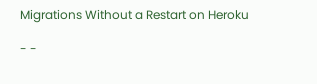Migrations Without a Restart on Heroku

- -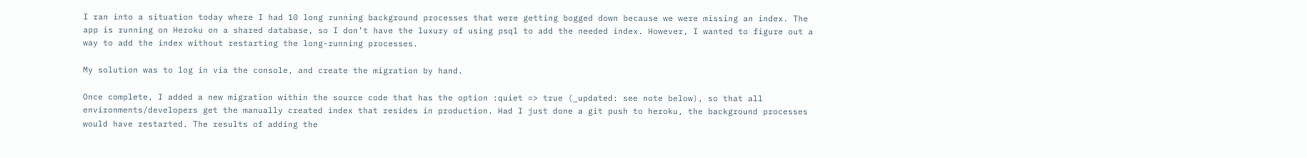I ran into a situation today where I had 10 long running background processes that were getting bogged down because we were missing an index. The app is running on Heroku on a shared database, so I don’t have the luxury of using psql to add the needed index. However, I wanted to figure out a way to add the index without restarting the long-running processes.

My solution was to log in via the console, and create the migration by hand.

Once complete, I added a new migration within the source code that has the option :quiet => true (_updated: see note below), so that all environments/developers get the manually created index that resides in production. Had I just done a git push to heroku, the background processes would have restarted. The results of adding the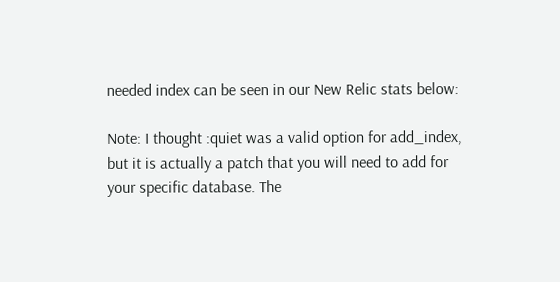needed index can be seen in our New Relic stats below:

Note: I thought :quiet was a valid option for add_index, but it is actually a patch that you will need to add for your specific database. The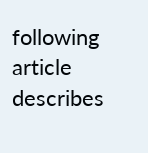following article describes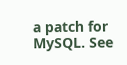a patch for MySQL. See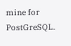mine for PostGreSQL.